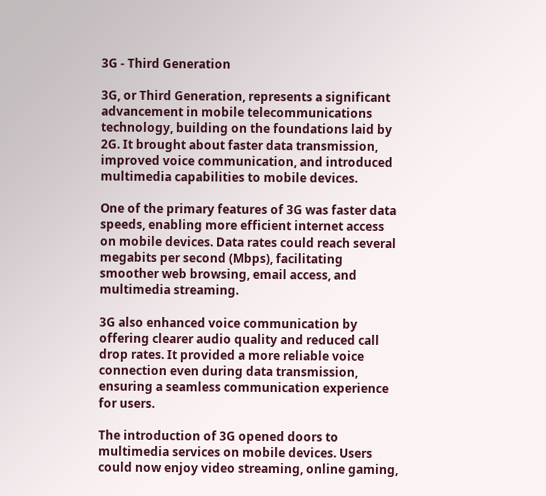3G - Third Generation

3G, or Third Generation, represents a significant advancement in mobile telecommunications technology, building on the foundations laid by 2G. It brought about faster data transmission, improved voice communication, and introduced multimedia capabilities to mobile devices.

One of the primary features of 3G was faster data speeds, enabling more efficient internet access on mobile devices. Data rates could reach several megabits per second (Mbps), facilitating smoother web browsing, email access, and multimedia streaming.

3G also enhanced voice communication by offering clearer audio quality and reduced call drop rates. It provided a more reliable voice connection even during data transmission, ensuring a seamless communication experience for users.

The introduction of 3G opened doors to multimedia services on mobile devices. Users could now enjoy video streaming, online gaming,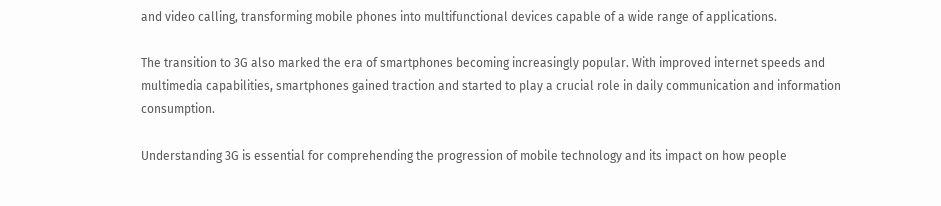and video calling, transforming mobile phones into multifunctional devices capable of a wide range of applications.

The transition to 3G also marked the era of smartphones becoming increasingly popular. With improved internet speeds and multimedia capabilities, smartphones gained traction and started to play a crucial role in daily communication and information consumption.

Understanding 3G is essential for comprehending the progression of mobile technology and its impact on how people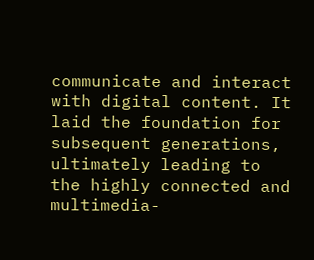communicate and interact with digital content. It laid the foundation for subsequent generations, ultimately leading to the highly connected and multimedia-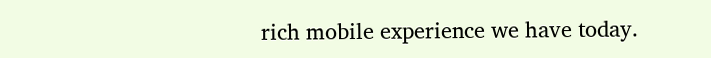rich mobile experience we have today.